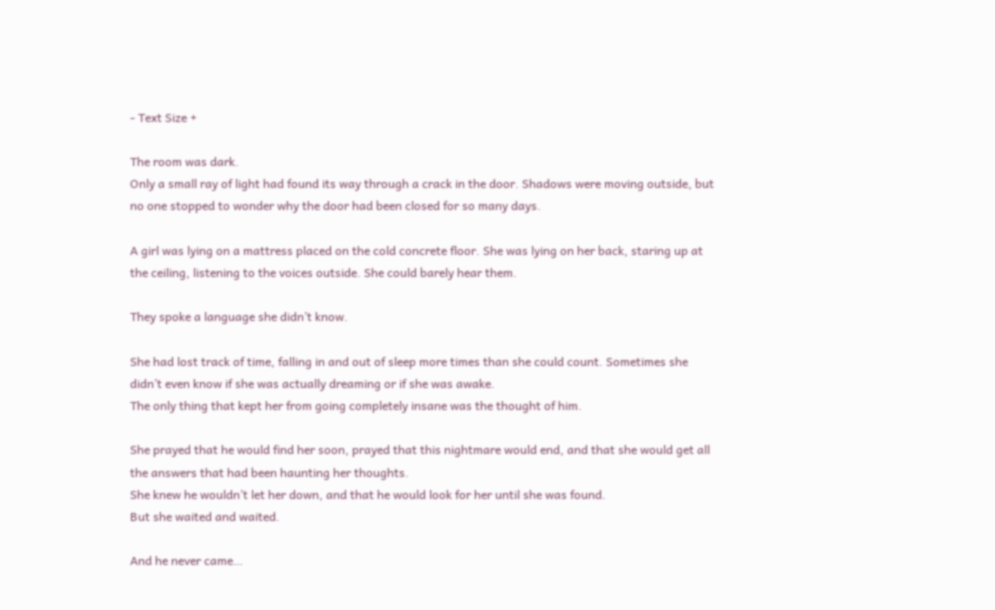- Text Size +

The room was dark.
Only a small ray of light had found its way through a crack in the door. Shadows were moving outside, but no one stopped to wonder why the door had been closed for so many days.

A girl was lying on a mattress placed on the cold concrete floor. She was lying on her back, staring up at the ceiling, listening to the voices outside. She could barely hear them.

They spoke a language she didn’t know.

She had lost track of time, falling in and out of sleep more times than she could count. Sometimes she didn’t even know if she was actually dreaming or if she was awake.
The only thing that kept her from going completely insane was the thought of him.

She prayed that he would find her soon, prayed that this nightmare would end, and that she would get all the answers that had been haunting her thoughts.
She knew he wouldn’t let her down, and that he would look for her until she was found.
But she waited and waited.

And he never came…